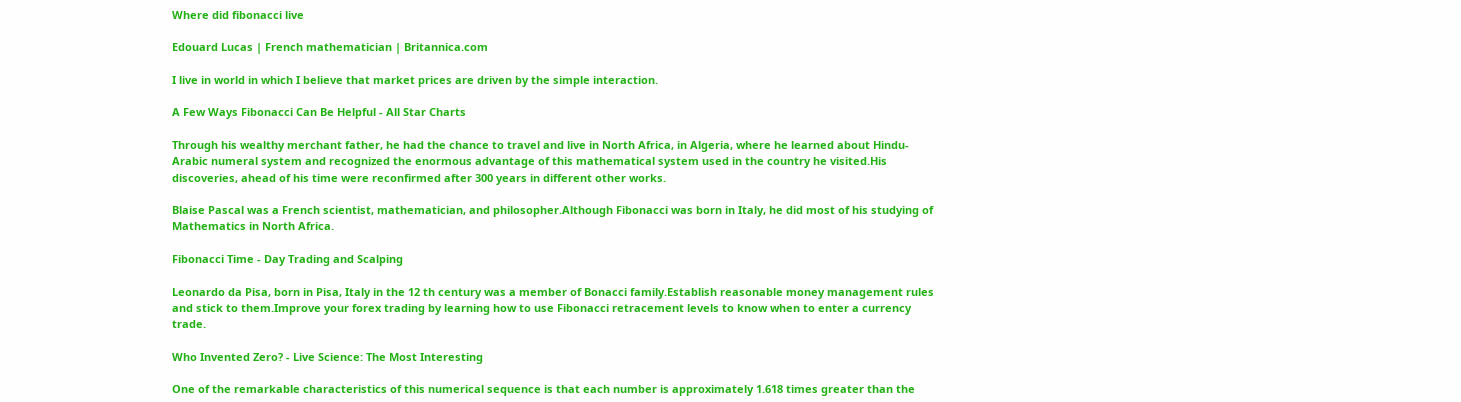Where did fibonacci live

Edouard Lucas | French mathematician | Britannica.com

I live in world in which I believe that market prices are driven by the simple interaction.

A Few Ways Fibonacci Can Be Helpful - All Star Charts

Through his wealthy merchant father, he had the chance to travel and live in North Africa, in Algeria, where he learned about Hindu-Arabic numeral system and recognized the enormous advantage of this mathematical system used in the country he visited.His discoveries, ahead of his time were reconfirmed after 300 years in different other works.

Blaise Pascal was a French scientist, mathematician, and philosopher.Although Fibonacci was born in Italy, he did most of his studying of Mathematics in North Africa.

Fibonacci Time - Day Trading and Scalping

Leonardo da Pisa, born in Pisa, Italy in the 12 th century was a member of Bonacci family.Establish reasonable money management rules and stick to them.Improve your forex trading by learning how to use Fibonacci retracement levels to know when to enter a currency trade.

Who Invented Zero? - Live Science: The Most Interesting

One of the remarkable characteristics of this numerical sequence is that each number is approximately 1.618 times greater than the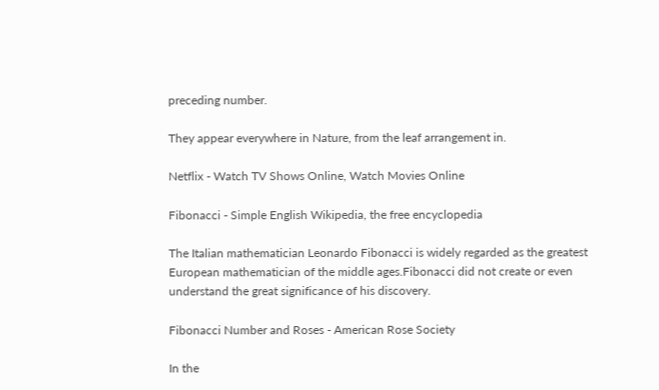preceding number.

They appear everywhere in Nature, from the leaf arrangement in.

Netflix - Watch TV Shows Online, Watch Movies Online

Fibonacci - Simple English Wikipedia, the free encyclopedia

The Italian mathematician Leonardo Fibonacci is widely regarded as the greatest European mathematician of the middle ages.Fibonacci did not create or even understand the great significance of his discovery.

Fibonacci Number and Roses - American Rose Society

In the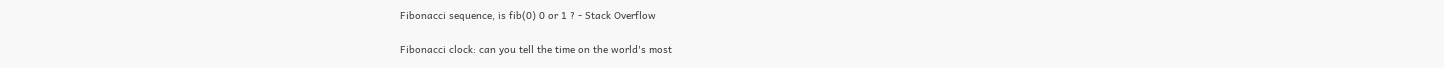Fibonacci sequence, is fib(0) 0 or 1 ? - Stack Overflow

Fibonacci clock: can you tell the time on the world's most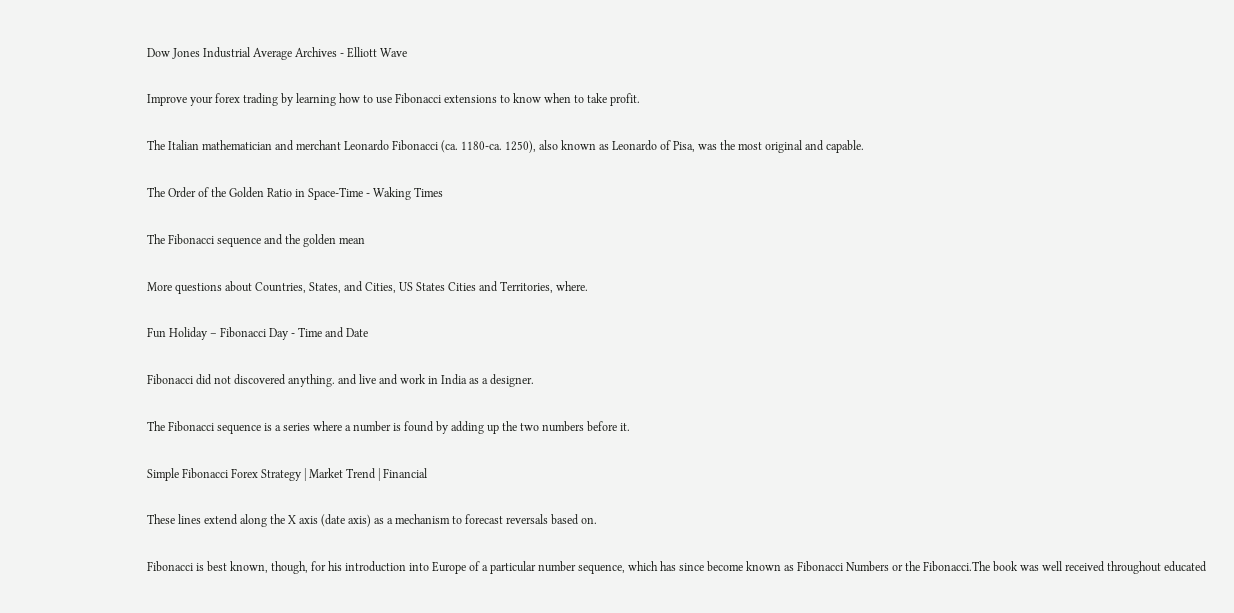Dow Jones Industrial Average Archives - Elliott Wave

Improve your forex trading by learning how to use Fibonacci extensions to know when to take profit.

The Italian mathematician and merchant Leonardo Fibonacci (ca. 1180-ca. 1250), also known as Leonardo of Pisa, was the most original and capable.

The Order of the Golden Ratio in Space-Time - Waking Times

The Fibonacci sequence and the golden mean

More questions about Countries, States, and Cities, US States Cities and Territories, where.

Fun Holiday – Fibonacci Day - Time and Date

Fibonacci did not discovered anything. and live and work in India as a designer.

The Fibonacci sequence is a series where a number is found by adding up the two numbers before it.

Simple Fibonacci Forex Strategy | Market Trend | Financial

These lines extend along the X axis (date axis) as a mechanism to forecast reversals based on.

Fibonacci is best known, though, for his introduction into Europe of a particular number sequence, which has since become known as Fibonacci Numbers or the Fibonacci.The book was well received throughout educated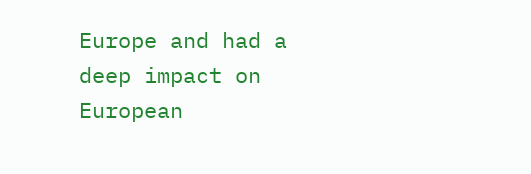Europe and had a deep impact on European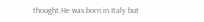thought.He was born in Italy but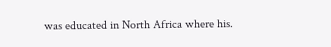was educated in North Africa where his.